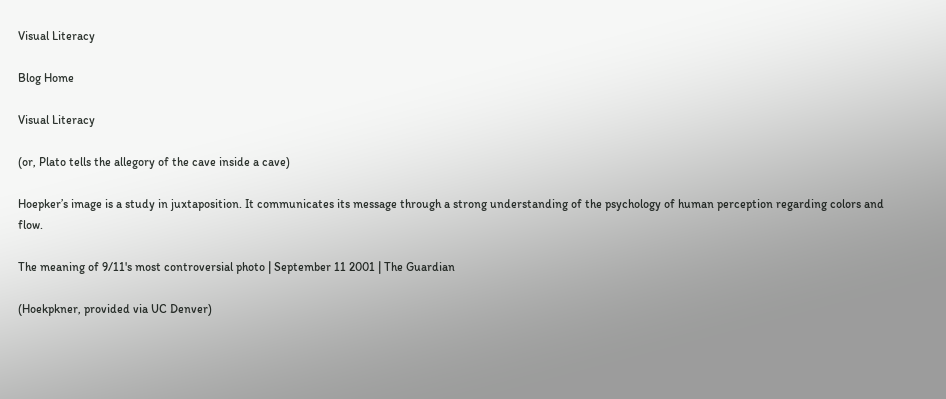Visual Literacy

Blog Home

Visual Literacy

(or, Plato tells the allegory of the cave inside a cave)

Hoepker’s image is a study in juxtaposition. It communicates its message through a strong understanding of the psychology of human perception regarding colors and flow.

The meaning of 9/11's most controversial photo | September 11 2001 | The Guardian

(Hoekpkner, provided via UC Denver)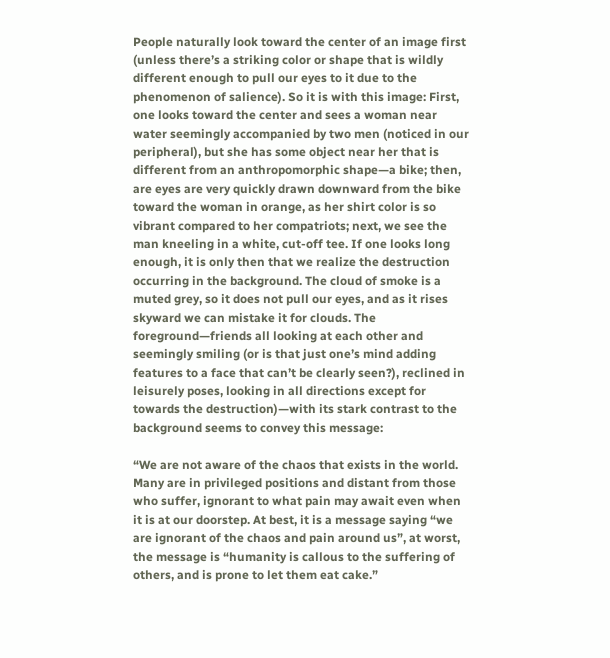People naturally look toward the center of an image first (unless there’s a striking color or shape that is wildly different enough to pull our eyes to it due to the phenomenon of salience). So it is with this image: First, one looks toward the center and sees a woman near water seemingly accompanied by two men (noticed in our peripheral), but she has some object near her that is different from an anthropomorphic shape—a bike; then, are eyes are very quickly drawn downward from the bike toward the woman in orange, as her shirt color is so vibrant compared to her compatriots; next, we see the man kneeling in a white, cut-off tee. If one looks long enough, it is only then that we realize the destruction occurring in the background. The cloud of smoke is a muted grey, so it does not pull our eyes, and as it rises skyward we can mistake it for clouds. The foreground—friends all looking at each other and seemingly smiling (or is that just one’s mind adding features to a face that can’t be clearly seen?), reclined in leisurely poses, looking in all directions except for towards the destruction)—with its stark contrast to the background seems to convey this message:

“We are not aware of the chaos that exists in the world. Many are in privileged positions and distant from those who suffer, ignorant to what pain may await even when it is at our doorstep. At best, it is a message saying “we are ignorant of the chaos and pain around us”, at worst, the message is “humanity is callous to the suffering of others, and is prone to let them eat cake.”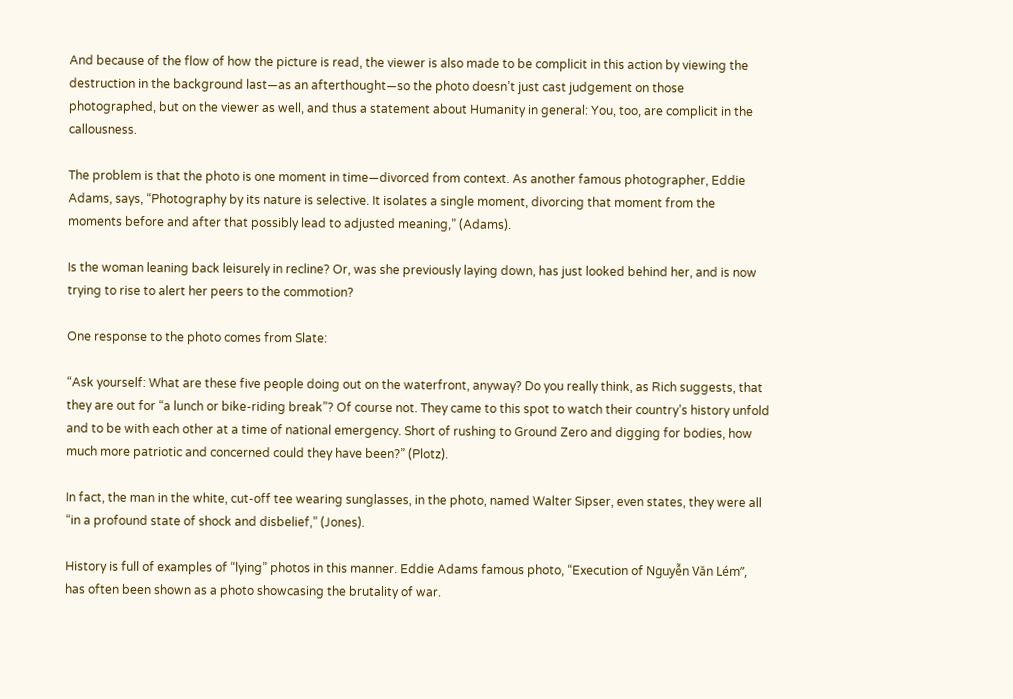And because of the flow of how the picture is read, the viewer is also made to be complicit in this action by viewing the destruction in the background last—as an afterthought—so the photo doesn’t just cast judgement on those photographed, but on the viewer as well, and thus a statement about Humanity in general: You, too, are complicit in the callousness.

The problem is that the photo is one moment in time—divorced from context. As another famous photographer, Eddie Adams, says, “Photography by its nature is selective. It isolates a single moment, divorcing that moment from the moments before and after that possibly lead to adjusted meaning,” (Adams).

Is the woman leaning back leisurely in recline? Or, was she previously laying down, has just looked behind her, and is now trying to rise to alert her peers to the commotion?

One response to the photo comes from Slate:

“Ask yourself: What are these five people doing out on the waterfront, anyway? Do you really think, as Rich suggests, that they are out for “a lunch or bike-riding break”? Of course not. They came to this spot to watch their country’s history unfold and to be with each other at a time of national emergency. Short of rushing to Ground Zero and digging for bodies, how much more patriotic and concerned could they have been?” (Plotz).

In fact, the man in the white, cut-off tee wearing sunglasses, in the photo, named Walter Sipser, even states, they were all “in a profound state of shock and disbelief,” (Jones).

History is full of examples of “lying” photos in this manner. Eddie Adams famous photo, “Execution of Nguyễn Văn Lém”, has often been shown as a photo showcasing the brutality of war.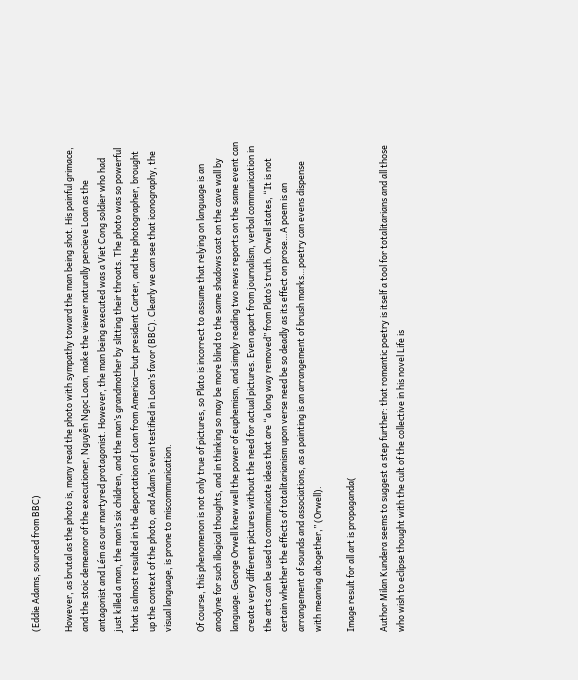(Eddie Adams, sourced from BBC)

However, as brutal as the photo is, many read the photo with sympathy toward the man being shot. His painful grimace, and the stoic demeanor of the executioner, Nguyễn Ngọc Loan, make the viewer naturally percieve Loan as the antagonist and Lém as our martyred protagonist. However, the man being executed was a Viet Cong soldier who had just killed a man, the man’s six children, and the man’s grandmother by slitting their throats. The photo was so powerful that is almost resulted in the deportation of Loan from America—but president Carter, and the photographer, brought up the context of the photo, and Adam’s even testified in Loan’s favor (BBC). Clearly we can see that iconography, the visual language, is prone to miscommunication.

Of course, this phenomenon is not only true of pictures, so Plato is incorrect to assume that relying on language is an anodyne for such illogical thoughts, and in thinking so may be more blind to the same shadows cast on the cave wall by language. George Orwell knew well the power of euphemism, and simply reading two news reports on the same event can create very different pictures without the need for actual pictures. Even apart from journalism, verbal communication in the arts can be used to communicate ideas that are “a long way removed” from Plato’s truth. Orwell states, “It is not certain whether the effects of totalitarianism upon verse need be so deadly as its effect on prose…A poem is an arrangement of sounds and associations, as a painting is an arrangement of brush marks…poetry can evens dispense with meaning altogether,” (Orwell).

Image result for all art is propaganda(

Author Milan Kundera seems to suggest a step further: that romantic poetry is itself a tool for totalitarians and all those who wish to eclipse thought with the cult of the collective in his novel Life is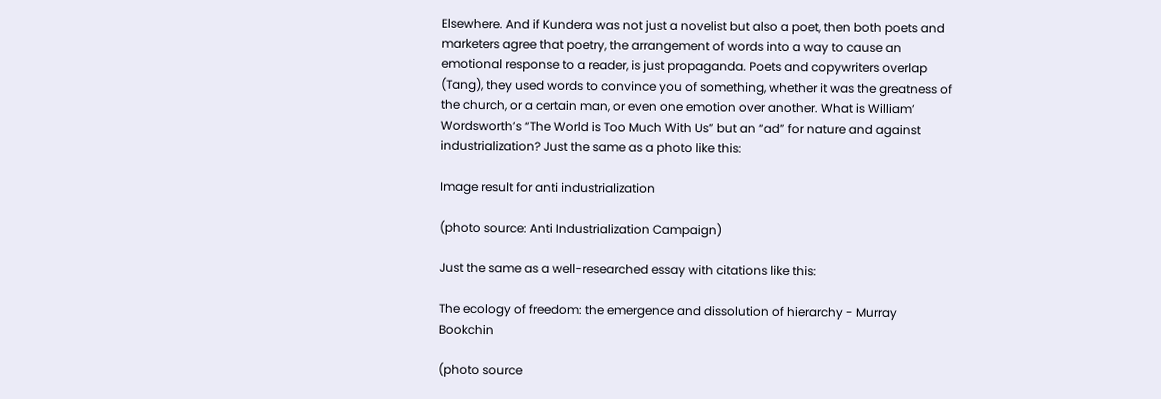Elsewhere. And if Kundera was not just a novelist but also a poet, then both poets and marketers agree that poetry, the arrangement of words into a way to cause an emotional response to a reader, is just propaganda. Poets and copywriters overlap (Tang), they used words to convince you of something, whether it was the greatness of the church, or a certain man, or even one emotion over another. What is William’ Wordsworth’s “The World is Too Much With Us” but an “ad” for nature and against industrialization? Just the same as a photo like this:

Image result for anti industrialization

(photo source: Anti Industrialization Campaign)

Just the same as a well-researched essay with citations like this:

The ecology of freedom: the emergence and dissolution of hierarchy - Murray Bookchin

(photo source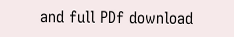and full PDf download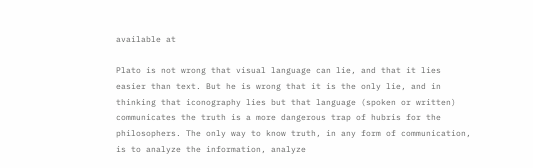available at

Plato is not wrong that visual language can lie, and that it lies easier than text. But he is wrong that it is the only lie, and in thinking that iconography lies but that language (spoken or written) communicates the truth is a more dangerous trap of hubris for the philosophers. The only way to know truth, in any form of communication, is to analyze the information, analyze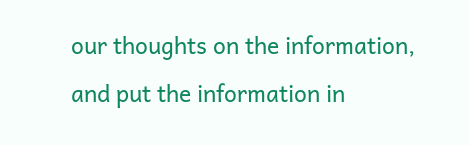our thoughts on the information, and put the information in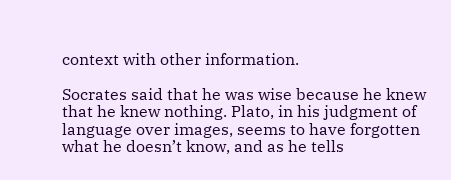context with other information.

Socrates said that he was wise because he knew that he knew nothing. Plato, in his judgment of language over images, seems to have forgotten what he doesn’t know, and as he tells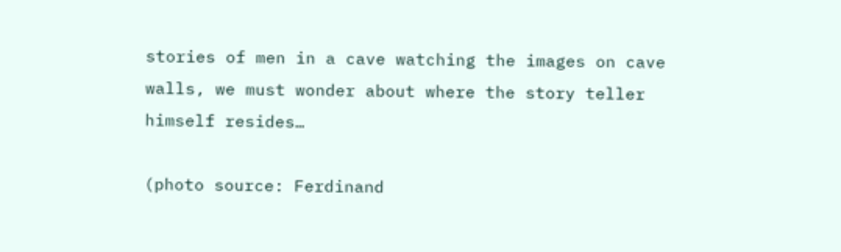stories of men in a cave watching the images on cave walls, we must wonder about where the story teller himself resides…

(photo source: Ferdinand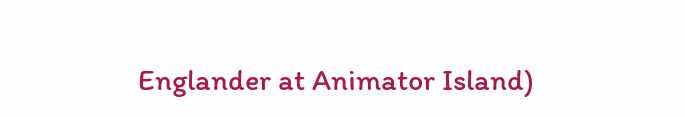Englander at Animator Island)